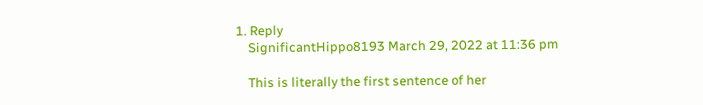1. Reply
    SignificantHippo8193 March 29, 2022 at 11:36 pm

    This is literally the first sentence of her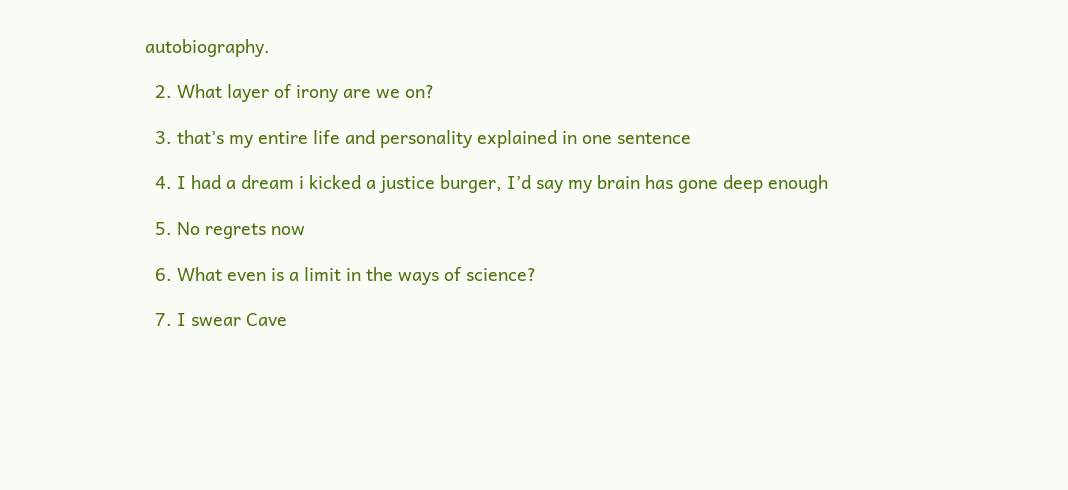autobiography.

  2. What layer of irony are we on?

  3. that’s my entire life and personality explained in one sentence

  4. I had a dream i kicked a justice burger, I’d say my brain has gone deep enough

  5. No regrets now

  6. What even is a limit in the ways of science?

  7. I swear Cave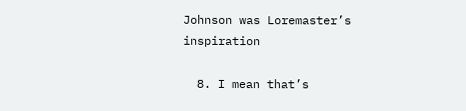Johnson was Loremaster’s inspiration

  8. I mean that’s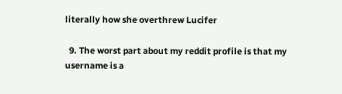literally how she overthrew Lucifer

  9. The worst part about my reddit profile is that my username is a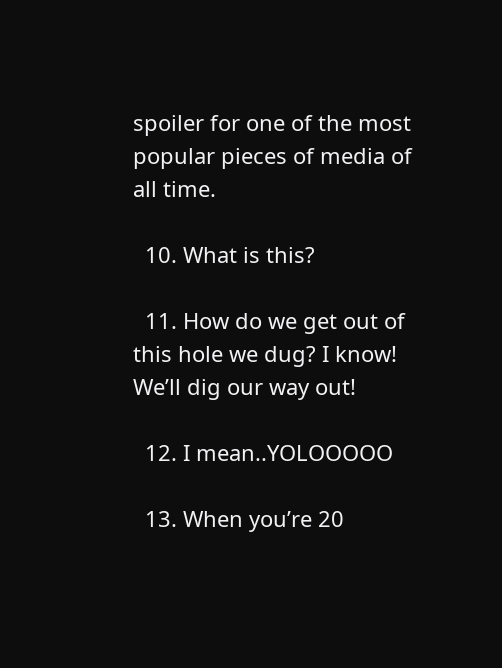spoiler for one of the most popular pieces of media of all time.

  10. What is this?

  11. How do we get out of this hole we dug? I know! We’ll dig our way out!

  12. I mean..YOLOOOOO

  13. When you’re 20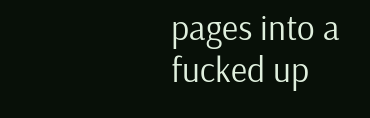pages into a fucked up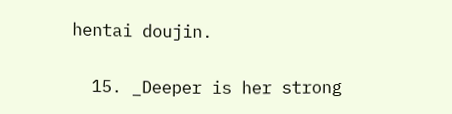hentai doujin.


  15. _Deeper is her strong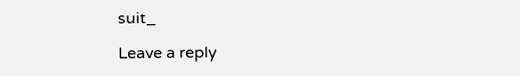suit_

Leave a reply